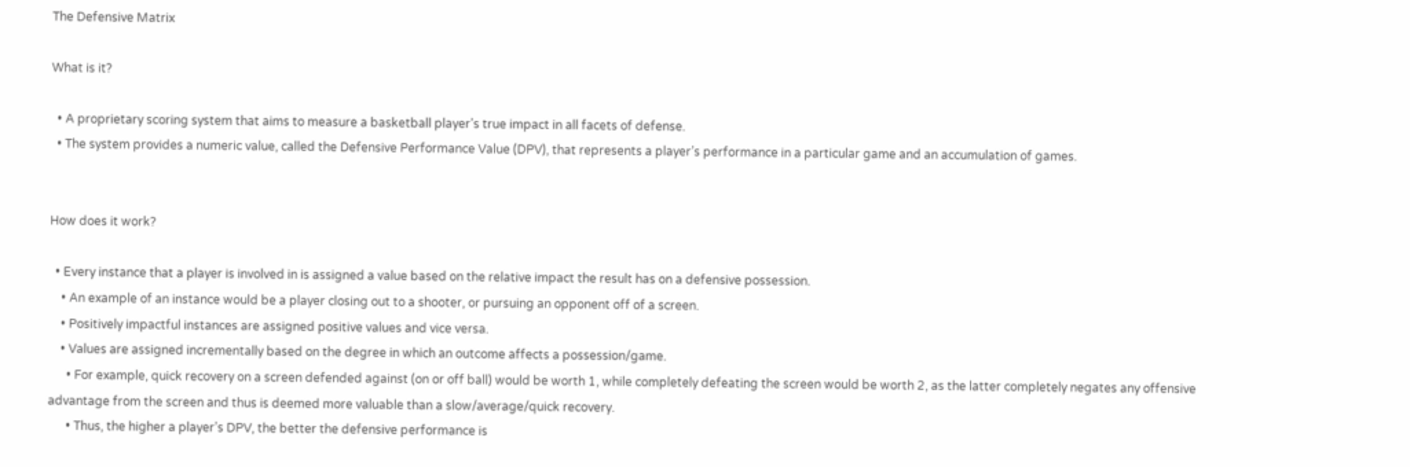The Defensive Matrix

What is it?

  • A proprietary scoring system that aims to measure a basketball player’s true impact in all facets of defense.
  • The system provides a numeric value, called the Defensive Performance Value (DPV), that represents a player’s performance in a particular game and an accumulation of games.


How does it work?

  • Every instance that a player is involved in is assigned a value based on the relative impact the result has on a defensive possession.
    • An example of an instance would be a player closing out to a shooter, or pursuing an opponent off of a screen.
    • Positively impactful instances are assigned positive values and vice versa.
    • Values are assigned incrementally based on the degree in which an outcome affects a possession/game.
      • For example, quick recovery on a screen defended against (on or off ball) would be worth 1, while completely defeating the screen would be worth 2, as the latter completely negates any offensive advantage from the screen and thus is deemed more valuable than a slow/average/quick recovery.
      • Thus, the higher a player’s DPV, the better the defensive performance is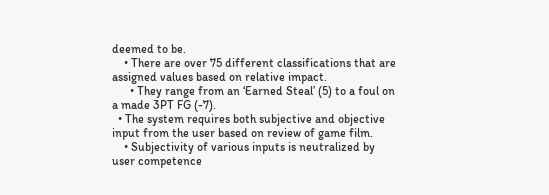deemed to be.
    • There are over 75 different classifications that are assigned values based on relative impact.
      • They range from an ‘Earned Steal’ (5) to a foul on a made 3PT FG (-7).
  • The system requires both subjective and objective input from the user based on review of game film.
    • Subjectivity of various inputs is neutralized by user competence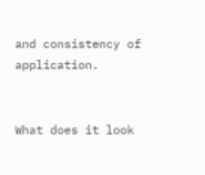and consistency of application.


What does it look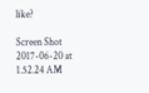like?

Screen Shot 2017-06-20 at 1.52.24 AM